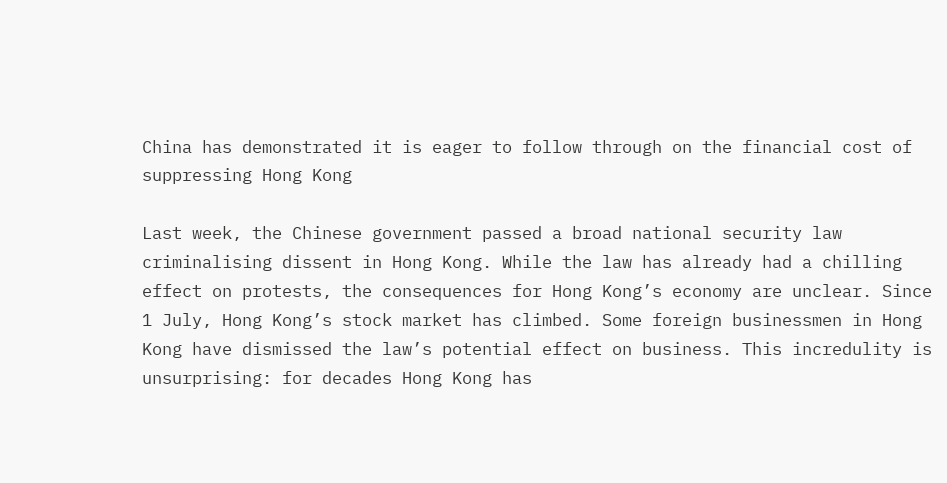China has demonstrated it is eager to follow through on the financial cost of suppressing Hong Kong

Last week, the Chinese government passed a broad national security law criminalising dissent in Hong Kong. While the law has already had a chilling effect on protests, the consequences for Hong Kong’s economy are unclear. Since 1 July, Hong Kong’s stock market has climbed. Some foreign businessmen in Hong Kong have dismissed the law’s potential effect on business. This incredulity is unsurprising: for decades Hong Kong has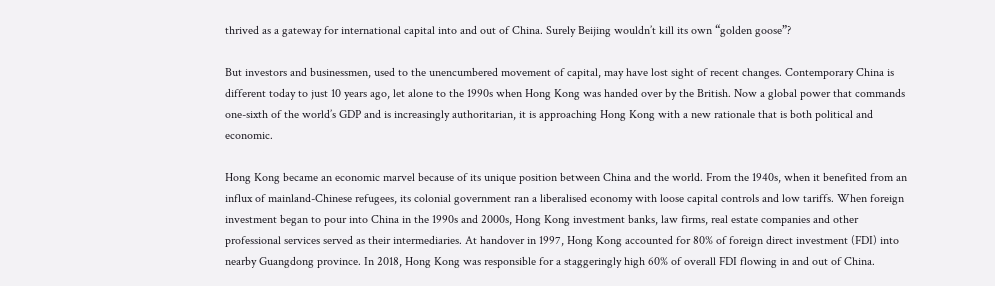thrived as a gateway for international capital into and out of China. Surely Beijing wouldn’t kill its own “golden goose”?

But investors and businessmen, used to the unencumbered movement of capital, may have lost sight of recent changes. Contemporary China is different today to just 10 years ago, let alone to the 1990s when Hong Kong was handed over by the British. Now a global power that commands one-sixth of the world’s GDP and is increasingly authoritarian, it is approaching Hong Kong with a new rationale that is both political and economic.

Hong Kong became an economic marvel because of its unique position between China and the world. From the 1940s, when it benefited from an influx of mainland-Chinese refugees, its colonial government ran a liberalised economy with loose capital controls and low tariffs. When foreign investment began to pour into China in the 1990s and 2000s, Hong Kong investment banks, law firms, real estate companies and other professional services served as their intermediaries. At handover in 1997, Hong Kong accounted for 80% of foreign direct investment (FDI) into nearby Guangdong province. In 2018, Hong Kong was responsible for a staggeringly high 60% of overall FDI flowing in and out of China.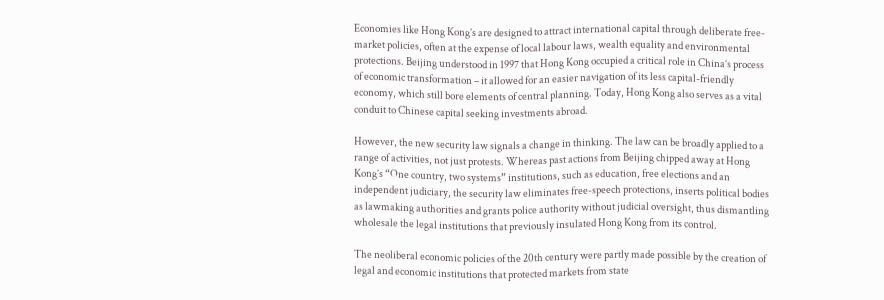Economies like Hong Kong’s are designed to attract international capital through deliberate free-market policies, often at the expense of local labour laws, wealth equality and environmental protections. Beijing understood in 1997 that Hong Kong occupied a critical role in China’s process of economic transformation – it allowed for an easier navigation of its less capital-friendly economy, which still bore elements of central planning. Today, Hong Kong also serves as a vital conduit to Chinese capital seeking investments abroad.

However, the new security law signals a change in thinking. The law can be broadly applied to a range of activities, not just protests. Whereas past actions from Beijing chipped away at Hong Kong’s “One country, two systems” institutions, such as education, free elections and an independent judiciary, the security law eliminates free-speech protections, inserts political bodies as lawmaking authorities and grants police authority without judicial oversight, thus dismantling wholesale the legal institutions that previously insulated Hong Kong from its control.

The neoliberal economic policies of the 20th century were partly made possible by the creation of legal and economic institutions that protected markets from state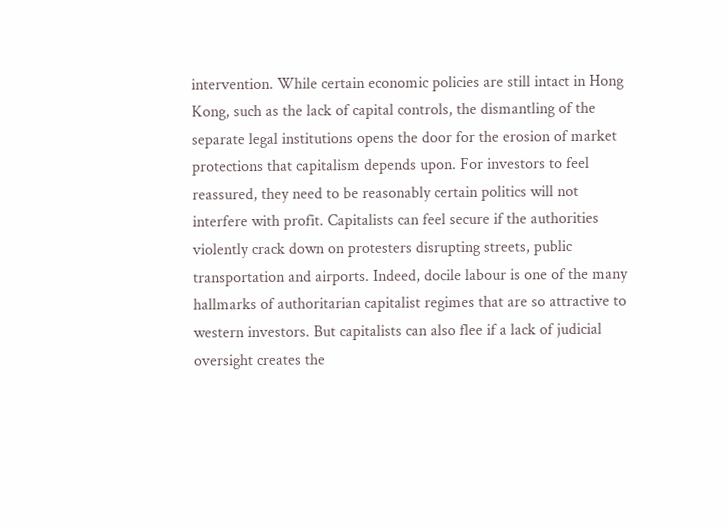intervention. While certain economic policies are still intact in Hong Kong, such as the lack of capital controls, the dismantling of the separate legal institutions opens the door for the erosion of market protections that capitalism depends upon. For investors to feel reassured, they need to be reasonably certain politics will not interfere with profit. Capitalists can feel secure if the authorities violently crack down on protesters disrupting streets, public transportation and airports. Indeed, docile labour is one of the many hallmarks of authoritarian capitalist regimes that are so attractive to western investors. But capitalists can also flee if a lack of judicial oversight creates the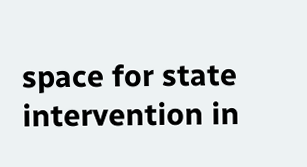space for state intervention in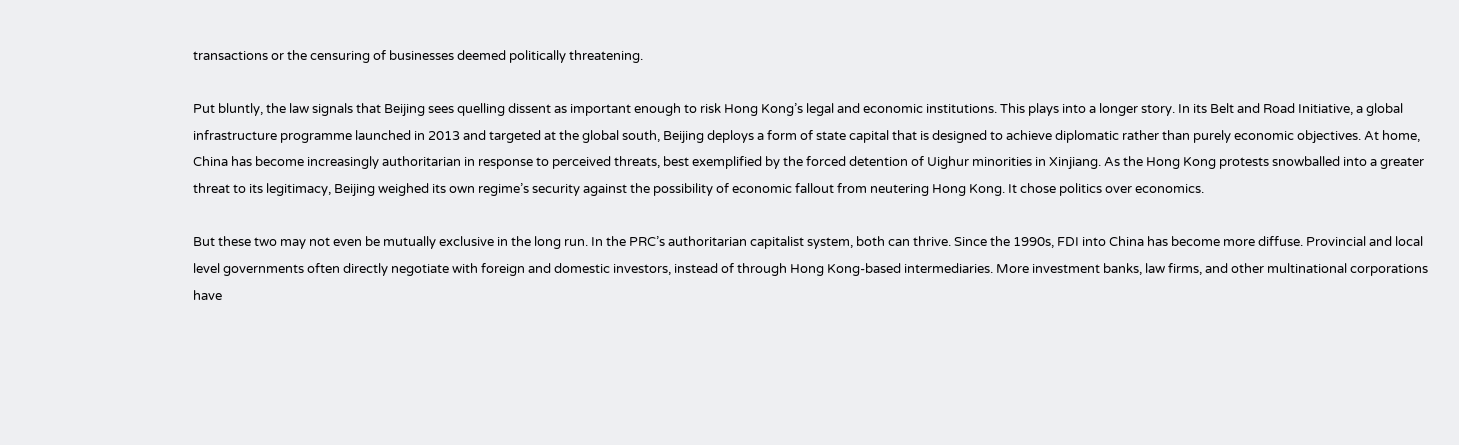transactions or the censuring of businesses deemed politically threatening.

Put bluntly, the law signals that Beijing sees quelling dissent as important enough to risk Hong Kong’s legal and economic institutions. This plays into a longer story. In its Belt and Road Initiative, a global infrastructure programme launched in 2013 and targeted at the global south, Beijing deploys a form of state capital that is designed to achieve diplomatic rather than purely economic objectives. At home, China has become increasingly authoritarian in response to perceived threats, best exemplified by the forced detention of Uighur minorities in Xinjiang. As the Hong Kong protests snowballed into a greater threat to its legitimacy, Beijing weighed its own regime’s security against the possibility of economic fallout from neutering Hong Kong. It chose politics over economics.

But these two may not even be mutually exclusive in the long run. In the PRC’s authoritarian capitalist system, both can thrive. Since the 1990s, FDI into China has become more diffuse. Provincial and local level governments often directly negotiate with foreign and domestic investors, instead of through Hong Kong-based intermediaries. More investment banks, law firms, and other multinational corporations have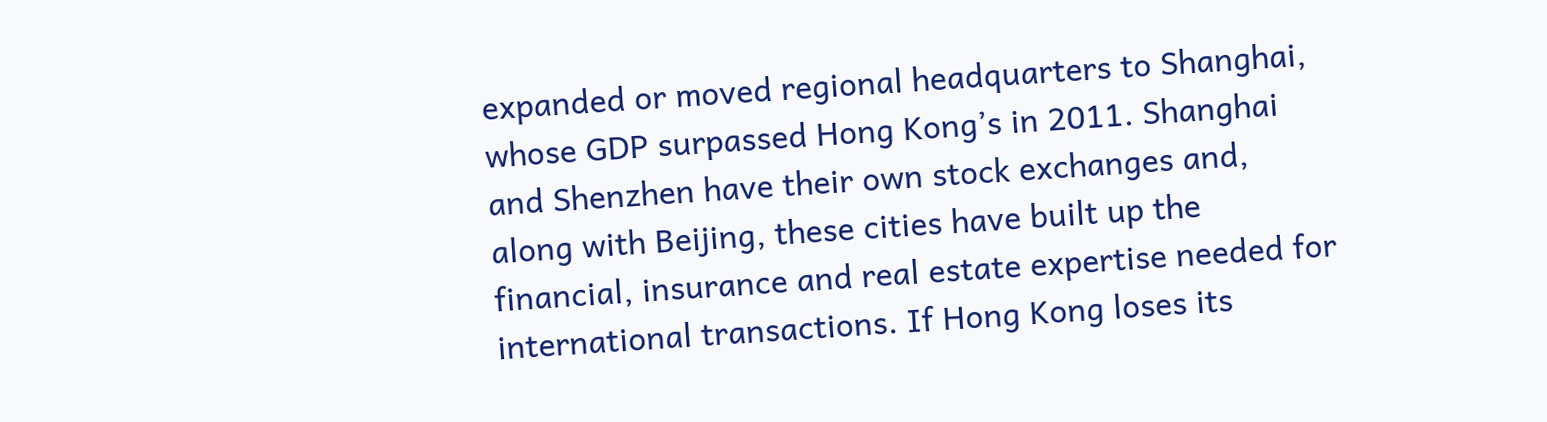expanded or moved regional headquarters to Shanghai, whose GDP surpassed Hong Kong’s in 2011. Shanghai and Shenzhen have their own stock exchanges and, along with Beijing, these cities have built up the financial, insurance and real estate expertise needed for international transactions. If Hong Kong loses its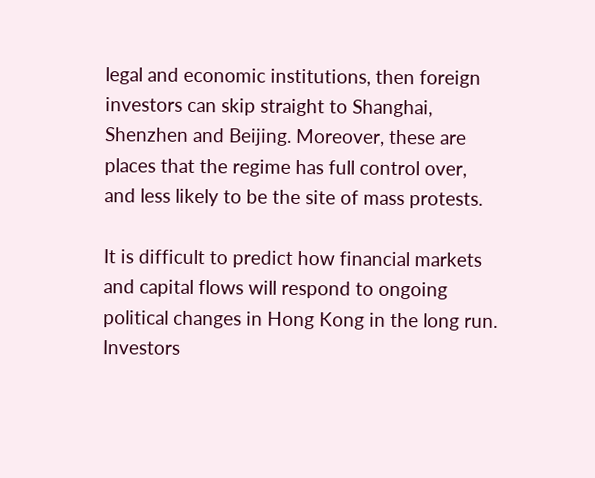legal and economic institutions, then foreign investors can skip straight to Shanghai, Shenzhen and Beijing. Moreover, these are places that the regime has full control over, and less likely to be the site of mass protests.

It is difficult to predict how financial markets and capital flows will respond to ongoing political changes in Hong Kong in the long run. Investors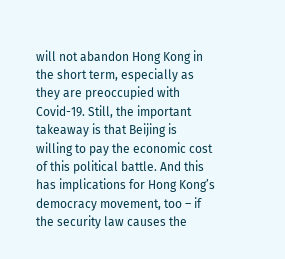will not abandon Hong Kong in the short term, especially as they are preoccupied with Covid-19. Still, the important takeaway is that Beijing is willing to pay the economic cost of this political battle. And this has implications for Hong Kong’s democracy movement, too – if the security law causes the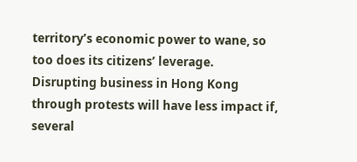territory’s economic power to wane, so too does its citizens’ leverage. Disrupting business in Hong Kong through protests will have less impact if, several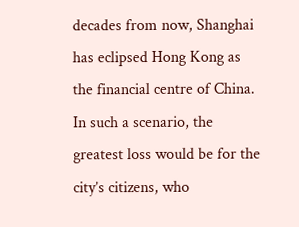decades from now, Shanghai has eclipsed Hong Kong as the financial centre of China. In such a scenario, the greatest loss would be for the city’s citizens, who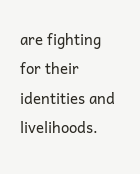are fighting for their identities and livelihoods.